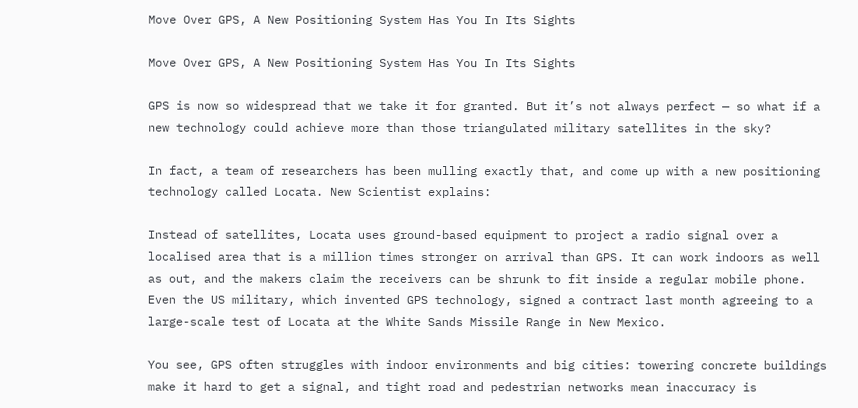Move Over GPS, A New Positioning System Has You In Its Sights

Move Over GPS, A New Positioning System Has You In Its Sights

GPS is now so widespread that we take it for granted. But it’s not always perfect — so what if a new technology could achieve more than those triangulated military satellites in the sky?

In fact, a team of researchers has been mulling exactly that, and come up with a new positioning technology called Locata. New Scientist explains:

Instead of satellites, Locata uses ground-based equipment to project a radio signal over a localised area that is a million times stronger on arrival than GPS. It can work indoors as well as out, and the makers claim the receivers can be shrunk to fit inside a regular mobile phone. Even the US military, which invented GPS technology, signed a contract last month agreeing to a large-scale test of Locata at the White Sands Missile Range in New Mexico.

You see, GPS often struggles with indoor environments and big cities: towering concrete buildings make it hard to get a signal, and tight road and pedestrian networks mean inaccuracy is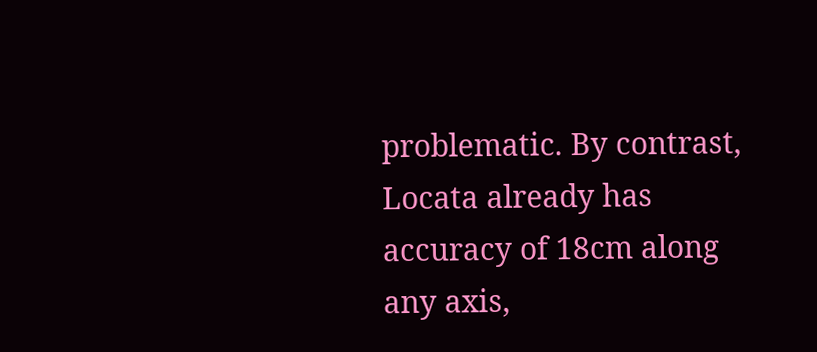problematic. By contrast, Locata already has accuracy of 18cm along any axis,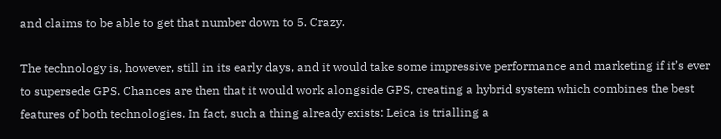and claims to be able to get that number down to 5. Crazy.

The technology is, however, still in its early days, and it would take some impressive performance and marketing if it’s ever to supersede GPS. Chances are then that it would work alongside GPS, creating a hybrid system which combines the best features of both technologies. In fact, such a thing already exists: Leica is trialling a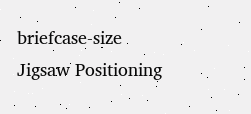briefcase-size Jigsaw Positioning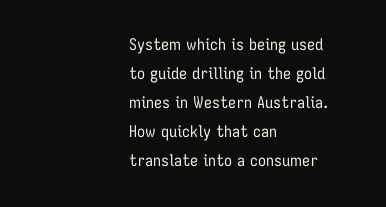System which is being used to guide drilling in the gold mines in Western Australia. How quickly that can translate into a consumer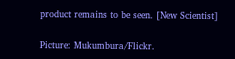product remains to be seen. [New Scientist]

Picture: Mukumbura/Flickr.